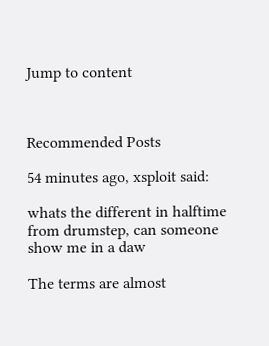Jump to content



Recommended Posts

54 minutes ago, xsploit said:

whats the different in halftime from drumstep, can someone show me in a daw

The terms are almost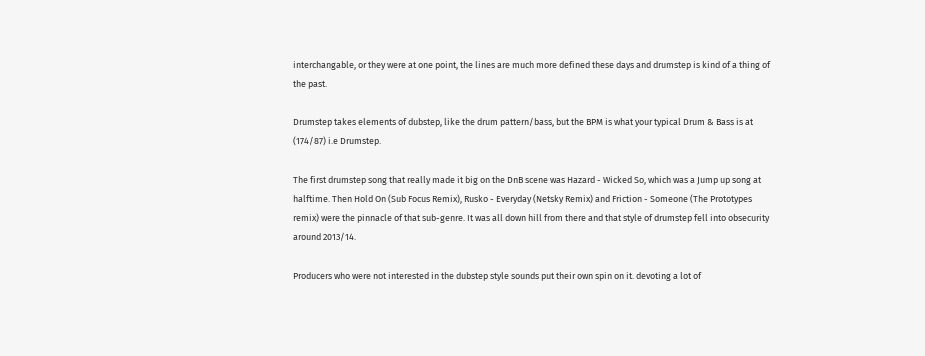interchangable, or they were at one point, the lines are much more defined these days and drumstep is kind of a thing of the past.

Drumstep takes elements of dubstep, like the drum pattern/bass, but the BPM is what your typical Drum & Bass is at (174/87) i.e Drumstep.

The first drumstep song that really made it big on the DnB scene was Hazard - Wicked So, which was a Jump up song at halftime. Then Hold On (Sub Focus Remix), Rusko - Everyday (Netsky Remix) and Friction - Someone (The Prototypes remix) were the pinnacle of that sub-genre. It was all down hill from there and that style of drumstep fell into obsecurity around 2013/14.

Producers who were not interested in the dubstep style sounds put their own spin on it. devoting a lot of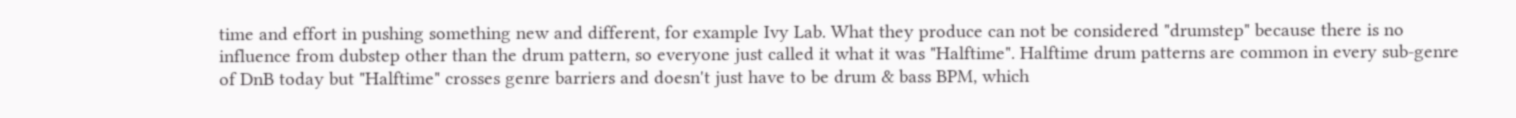time and effort in pushing something new and different, for example Ivy Lab. What they produce can not be considered "drumstep" because there is no influence from dubstep other than the drum pattern, so everyone just called it what it was "Halftime". Halftime drum patterns are common in every sub-genre of DnB today but "Halftime" crosses genre barriers and doesn't just have to be drum & bass BPM, which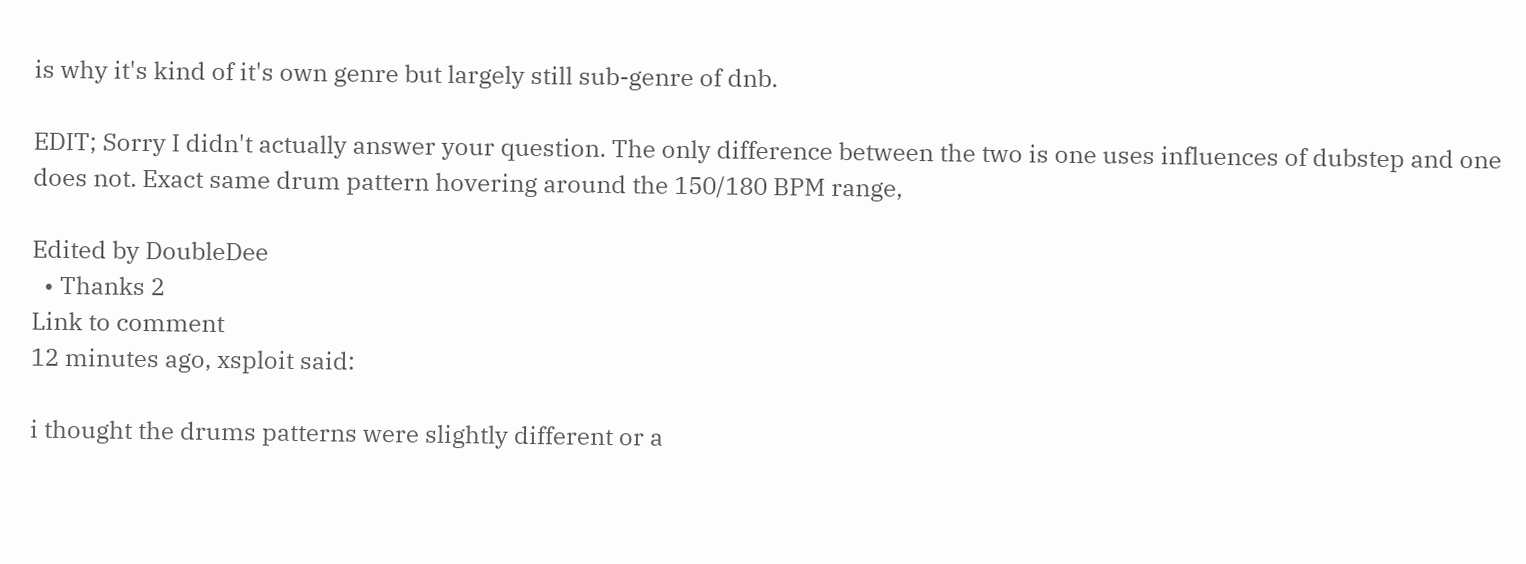is why it's kind of it's own genre but largely still sub-genre of dnb.

EDIT; Sorry I didn't actually answer your question. The only difference between the two is one uses influences of dubstep and one does not. Exact same drum pattern hovering around the 150/180 BPM range,

Edited by DoubleDee
  • Thanks 2
Link to comment
12 minutes ago, xsploit said:

i thought the drums patterns were slightly different or a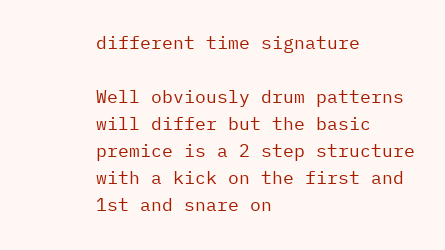different time signature

Well obviously drum patterns will differ but the basic premice is a 2 step structure with a kick on the first and 1st and snare on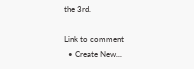the 3rd.

Link to comment
  • Create New...